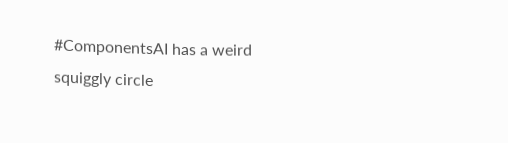#ComponentsAI has a weird squiggly circle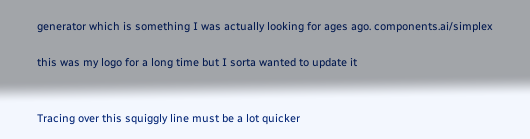generator which is something I was actually looking for ages ago. components.ai/simplex

this was my logo for a long time but I sorta wanted to update it


Tracing over this squiggly line must be a lot quicker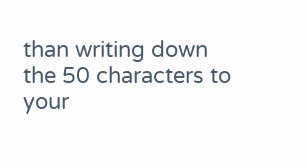than writing down the 50 characters to your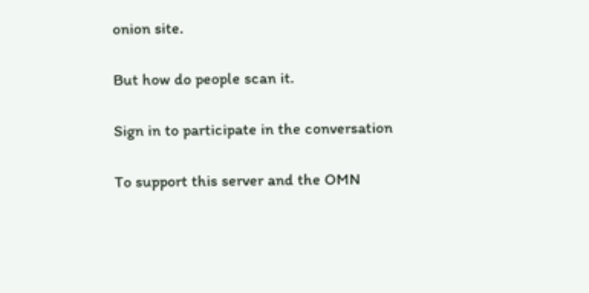onion site.

But how do people scan it.

Sign in to participate in the conversation

To support this server and the OMN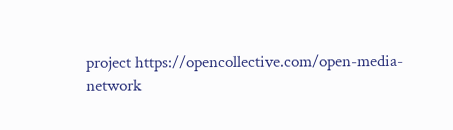project https://opencollective.com/open-media-network